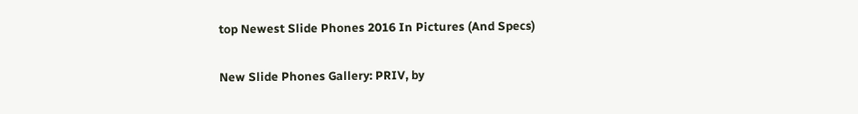top Newest Slide Phones 2016 In Pictures (And Specs)

New Slide Phones Gallery: PRIV, by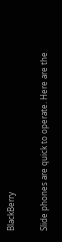BlackBerry

Slide phones are quick to operate. Here are the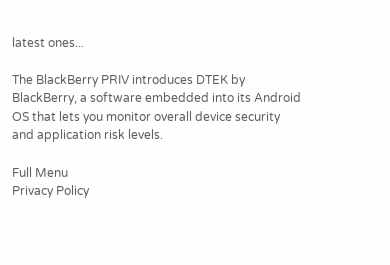latest ones...

The BlackBerry PRIV introduces DTEK by BlackBerry, a software embedded into its Android OS that lets you monitor overall device security and application risk levels.

Full Menu
Privacy Policy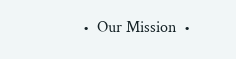•  Our Mission  •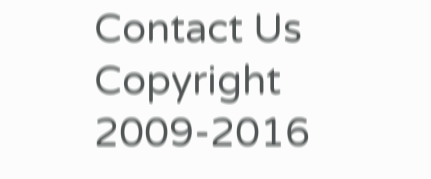Contact Us
Copyright 2009-2016